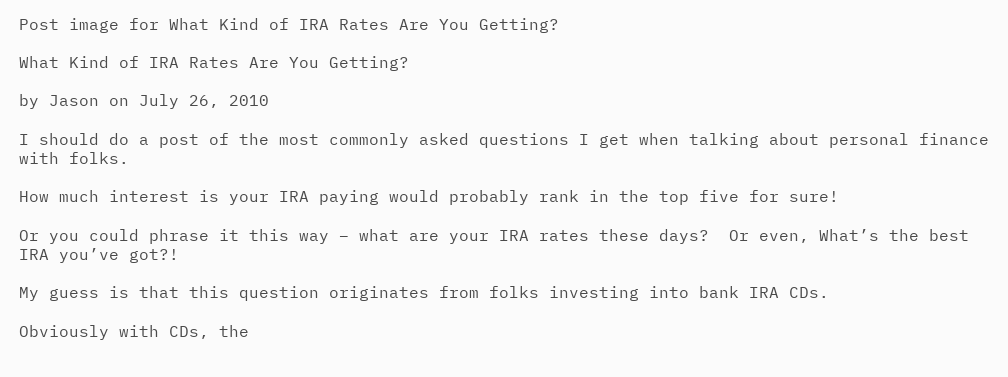Post image for What Kind of IRA Rates Are You Getting?

What Kind of IRA Rates Are You Getting?

by Jason on July 26, 2010

I should do a post of the most commonly asked questions I get when talking about personal finance with folks.

How much interest is your IRA paying would probably rank in the top five for sure!

Or you could phrase it this way – what are your IRA rates these days?  Or even, What’s the best IRA you’ve got?!

My guess is that this question originates from folks investing into bank IRA CDs.

Obviously with CDs, the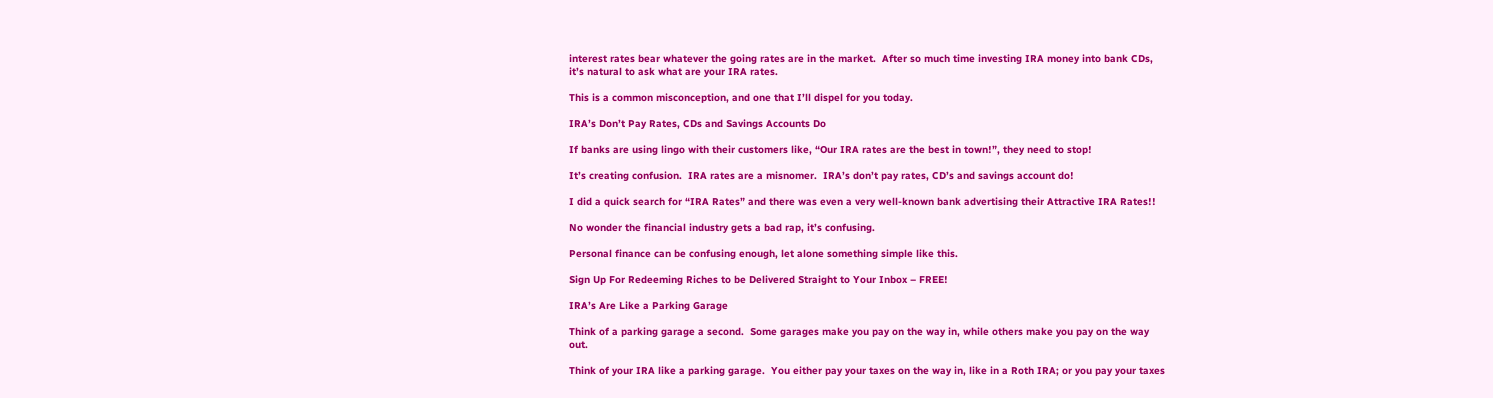interest rates bear whatever the going rates are in the market.  After so much time investing IRA money into bank CDs, it’s natural to ask what are your IRA rates.

This is a common misconception, and one that I’ll dispel for you today.

IRA’s Don’t Pay Rates, CDs and Savings Accounts Do

If banks are using lingo with their customers like, “Our IRA rates are the best in town!”, they need to stop!

It’s creating confusion.  IRA rates are a misnomer.  IRA’s don’t pay rates, CD’s and savings account do!

I did a quick search for “IRA Rates” and there was even a very well-known bank advertising their Attractive IRA Rates!!

No wonder the financial industry gets a bad rap, it’s confusing.

Personal finance can be confusing enough, let alone something simple like this.

Sign Up For Redeeming Riches to be Delivered Straight to Your Inbox – FREE!

IRA’s Are Like a Parking Garage

Think of a parking garage a second.  Some garages make you pay on the way in, while others make you pay on the way out.

Think of your IRA like a parking garage.  You either pay your taxes on the way in, like in a Roth IRA; or you pay your taxes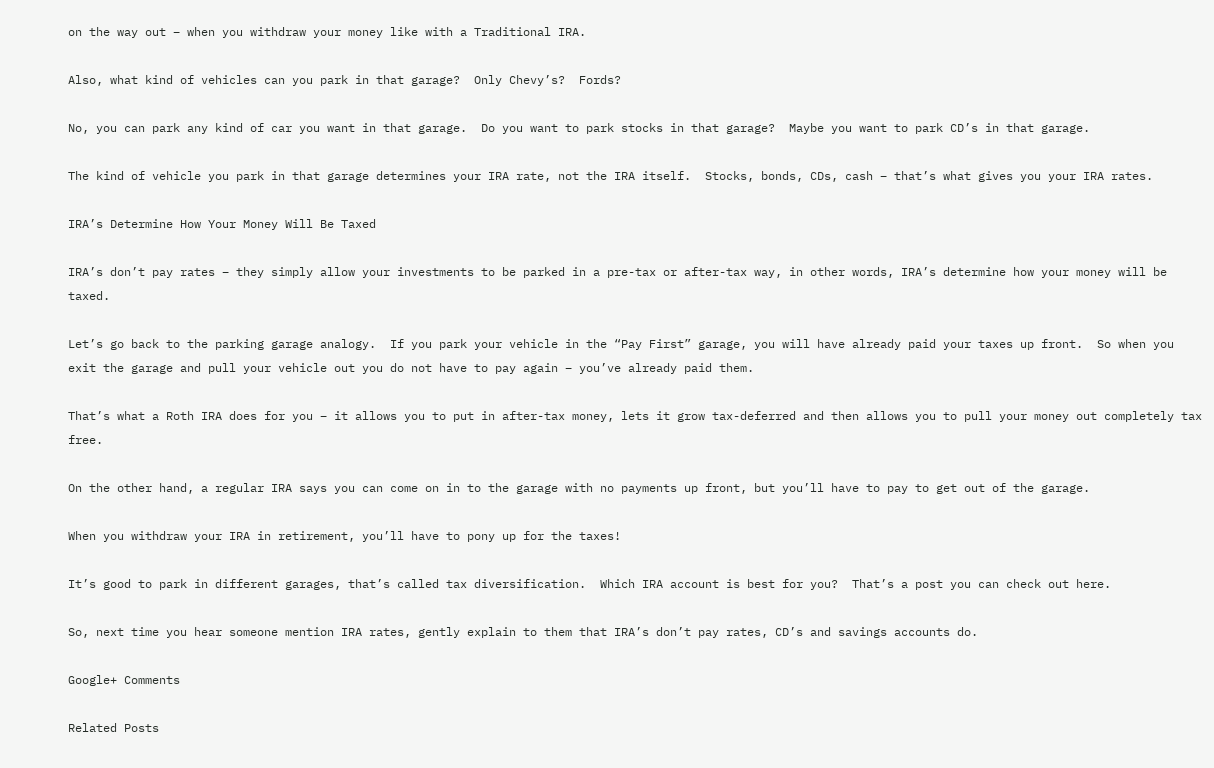on the way out – when you withdraw your money like with a Traditional IRA.

Also, what kind of vehicles can you park in that garage?  Only Chevy’s?  Fords?

No, you can park any kind of car you want in that garage.  Do you want to park stocks in that garage?  Maybe you want to park CD’s in that garage.

The kind of vehicle you park in that garage determines your IRA rate, not the IRA itself.  Stocks, bonds, CDs, cash – that’s what gives you your IRA rates.

IRA’s Determine How Your Money Will Be Taxed

IRA’s don’t pay rates – they simply allow your investments to be parked in a pre-tax or after-tax way, in other words, IRA’s determine how your money will be taxed.

Let’s go back to the parking garage analogy.  If you park your vehicle in the “Pay First” garage, you will have already paid your taxes up front.  So when you exit the garage and pull your vehicle out you do not have to pay again – you’ve already paid them.

That’s what a Roth IRA does for you – it allows you to put in after-tax money, lets it grow tax-deferred and then allows you to pull your money out completely tax free.

On the other hand, a regular IRA says you can come on in to the garage with no payments up front, but you’ll have to pay to get out of the garage.

When you withdraw your IRA in retirement, you’ll have to pony up for the taxes!

It’s good to park in different garages, that’s called tax diversification.  Which IRA account is best for you?  That’s a post you can check out here.

So, next time you hear someone mention IRA rates, gently explain to them that IRA’s don’t pay rates, CD’s and savings accounts do.

Google+ Comments

Related Posts